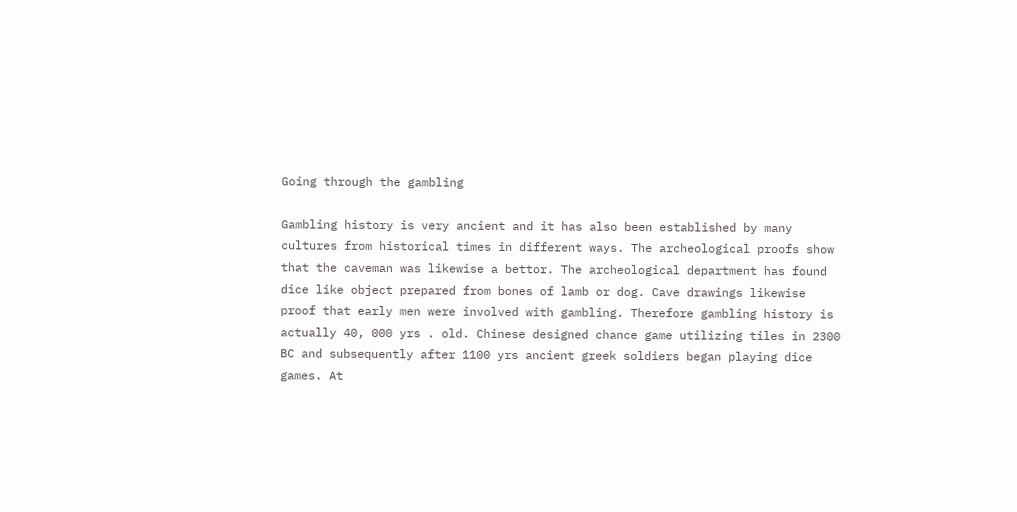Going through the gambling

Gambling history is very ancient and it has also been established by many cultures from historical times in different ways. The archeological proofs show that the caveman was likewise a bettor. The archeological department has found dice like object prepared from bones of lamb or dog. Cave drawings likewise proof that early men were involved with gambling. Therefore gambling history is actually 40, 000 yrs . old. Chinese designed chance game utilizing tiles in 2300 BC and subsequently after 1100 yrs ancient greek soldiers began playing dice games. At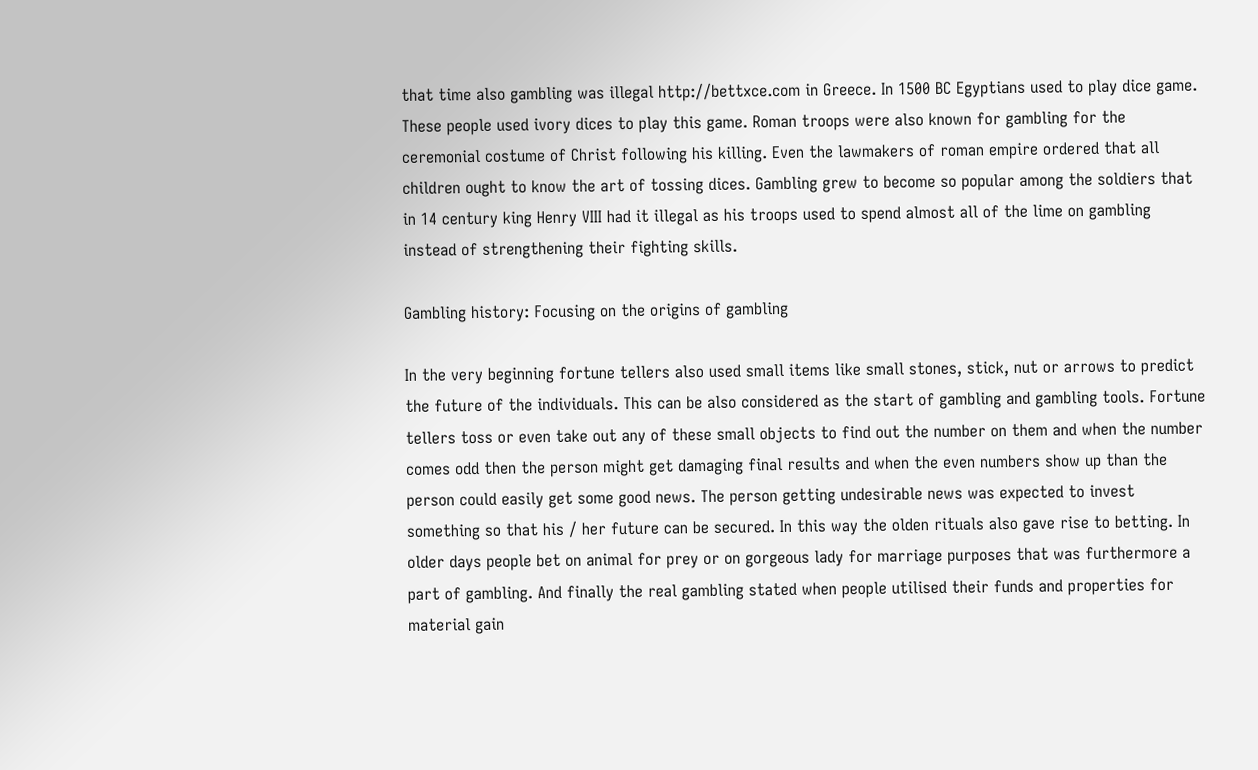that time also gambling was illegal http://bettxce.com in Greece. In 1500 BC Egyptians used to play dice game. These people used ivory dices to play this game. Roman troops were also known for gambling for the ceremonial costume of Christ following his killing. Even the lawmakers of roman empire ordered that all children ought to know the art of tossing dices. Gambling grew to become so popular among the soldiers that in 14 century king Henry VIII had it illegal as his troops used to spend almost all of the lime on gambling instead of strengthening their fighting skills.

Gambling history: Focusing on the origins of gambling

In the very beginning fortune tellers also used small items like small stones, stick, nut or arrows to predict the future of the individuals. This can be also considered as the start of gambling and gambling tools. Fortune tellers toss or even take out any of these small objects to find out the number on them and when the number comes odd then the person might get damaging final results and when the even numbers show up than the person could easily get some good news. The person getting undesirable news was expected to invest something so that his / her future can be secured. In this way the olden rituals also gave rise to betting. In older days people bet on animal for prey or on gorgeous lady for marriage purposes that was furthermore a part of gambling. And finally the real gambling stated when people utilised their funds and properties for material gain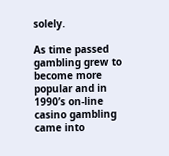solely.

As time passed gambling grew to become more popular and in 1990’s on-line casino gambling came into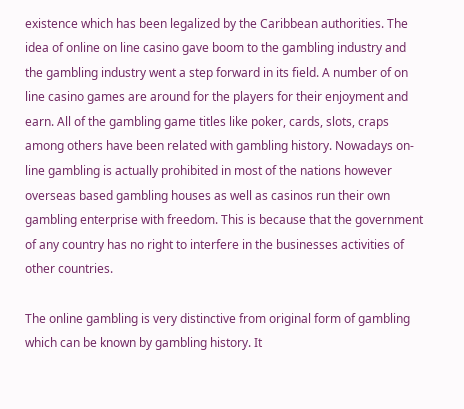existence which has been legalized by the Caribbean authorities. The idea of online on line casino gave boom to the gambling industry and the gambling industry went a step forward in its field. A number of on line casino games are around for the players for their enjoyment and earn. All of the gambling game titles like poker, cards, slots, craps among others have been related with gambling history. Nowadays on-line gambling is actually prohibited in most of the nations however overseas based gambling houses as well as casinos run their own gambling enterprise with freedom. This is because that the government of any country has no right to interfere in the businesses activities of other countries.

The online gambling is very distinctive from original form of gambling which can be known by gambling history. It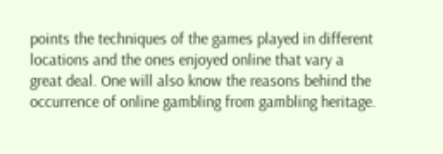points the techniques of the games played in different locations and the ones enjoyed online that vary a great deal. One will also know the reasons behind the occurrence of online gambling from gambling heritage.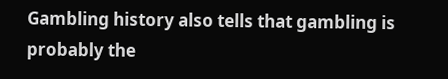Gambling history also tells that gambling is probably the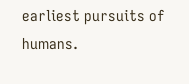earliest pursuits of humans.